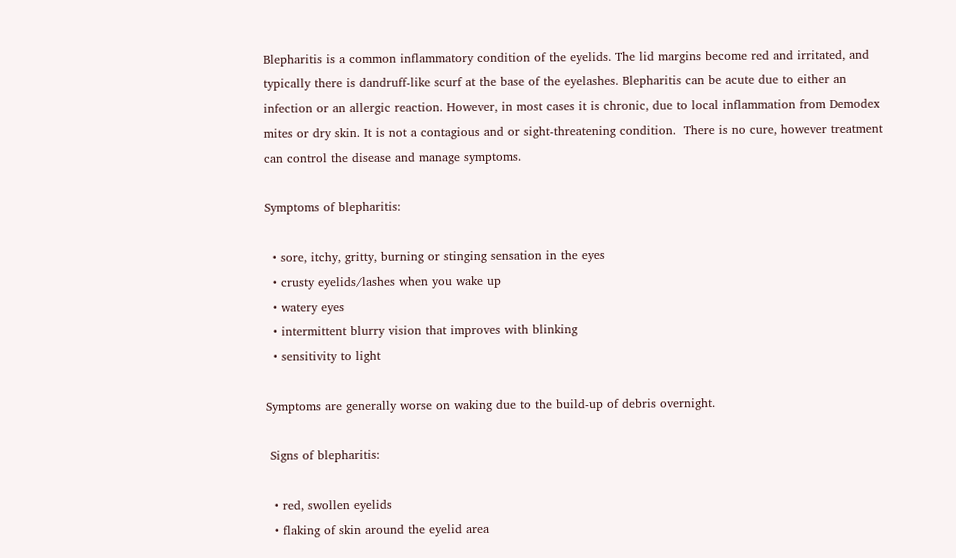Blepharitis is a common inflammatory condition of the eyelids. The lid margins become red and irritated, and typically there is dandruff-like scurf at the base of the eyelashes. Blepharitis can be acute due to either an infection or an allergic reaction. However, in most cases it is chronic, due to local inflammation from Demodex mites or dry skin. It is not a contagious and or sight-threatening condition.  There is no cure, however treatment can control the disease and manage symptoms.

Symptoms of blepharitis:

  • sore, itchy, gritty, burning or stinging sensation in the eyes
  • crusty eyelids/lashes when you wake up
  • watery eyes
  • intermittent blurry vision that improves with blinking
  • sensitivity to light

Symptoms are generally worse on waking due to the build-up of debris overnight.

 Signs of blepharitis:

  • red, swollen eyelids
  • flaking of skin around the eyelid area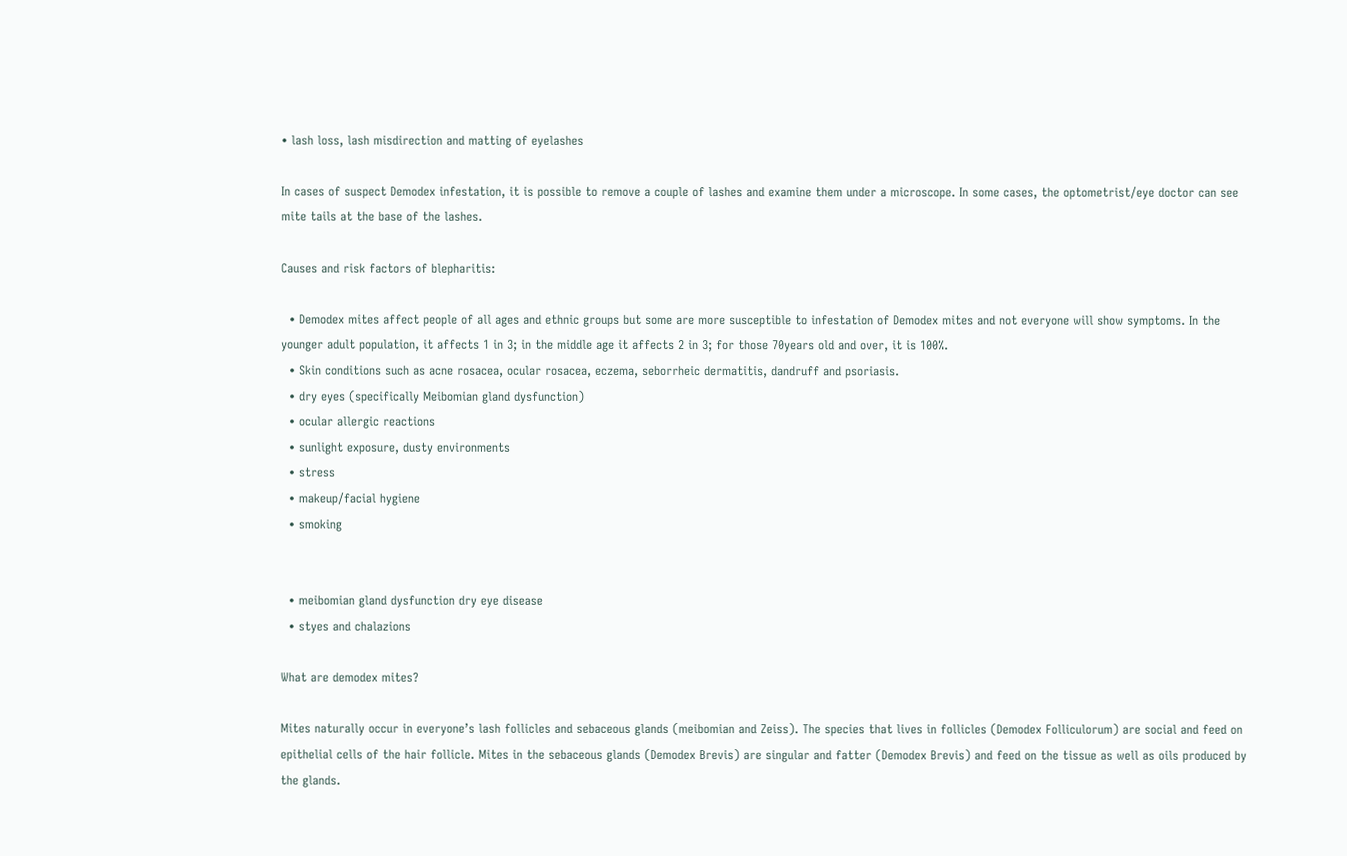• lash loss, lash misdirection and matting of eyelashes

In cases of suspect Demodex infestation, it is possible to remove a couple of lashes and examine them under a microscope. In some cases, the optometrist/eye doctor can see mite tails at the base of the lashes.

Causes and risk factors of blepharitis:

  • Demodex mites affect people of all ages and ethnic groups but some are more susceptible to infestation of Demodex mites and not everyone will show symptoms. In the younger adult population, it affects 1 in 3; in the middle age it affects 2 in 3; for those 70years old and over, it is 100%.
  • Skin conditions such as acne rosacea, ocular rosacea, eczema, seborrheic dermatitis, dandruff and psoriasis.
  • dry eyes (specifically Meibomian gland dysfunction)
  • ocular allergic reactions
  • sunlight exposure, dusty environments
  • stress
  • makeup/facial hygiene
  • smoking


  • meibomian gland dysfunction dry eye disease
  • styes and chalazions

What are demodex mites?

Mites naturally occur in everyone’s lash follicles and sebaceous glands (meibomian and Zeiss). The species that lives in follicles (Demodex Folliculorum) are social and feed on epithelial cells of the hair follicle. Mites in the sebaceous glands (Demodex Brevis) are singular and fatter (Demodex Brevis) and feed on the tissue as well as oils produced by the glands.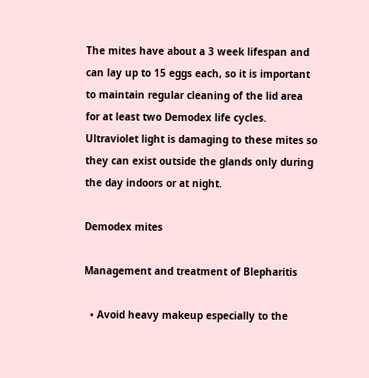The mites have about a 3 week lifespan and can lay up to 15 eggs each, so it is important to maintain regular cleaning of the lid area for at least two Demodex life cycles. Ultraviolet light is damaging to these mites so they can exist outside the glands only during the day indoors or at night.

Demodex mites

Management and treatment of Blepharitis

  • Avoid heavy makeup especially to the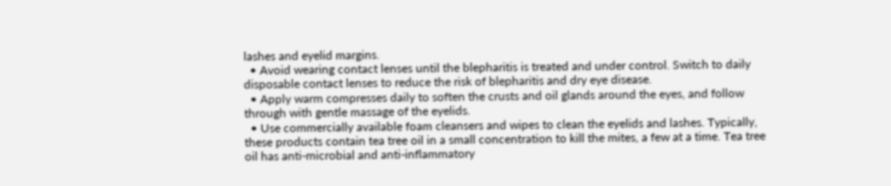lashes and eyelid margins.
  • Avoid wearing contact lenses until the blepharitis is treated and under control. Switch to daily disposable contact lenses to reduce the risk of blepharitis and dry eye disease.
  • Apply warm compresses daily to soften the crusts and oil glands around the eyes, and follow through with gentle massage of the eyelids.
  • Use commercially available foam cleansers and wipes to clean the eyelids and lashes. Typically, these products contain tea tree oil in a small concentration to kill the mites, a few at a time. Tea tree oil has anti-microbial and anti-inflammatory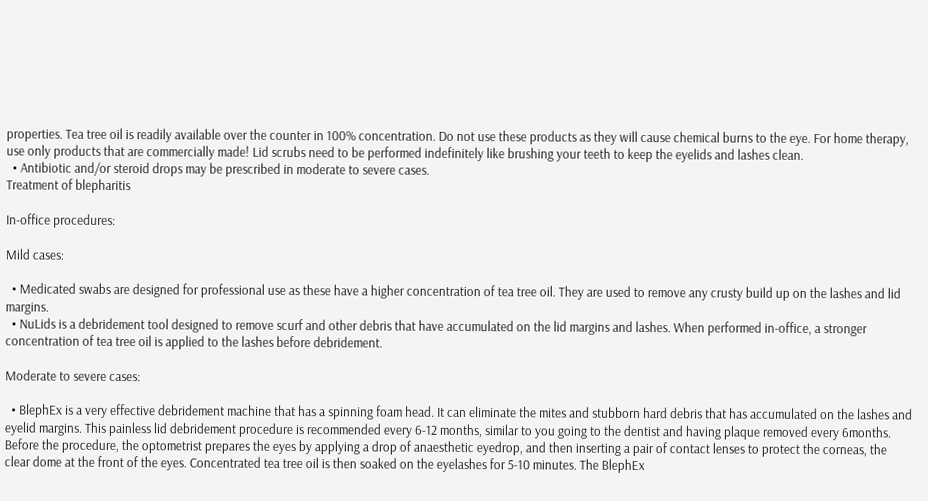properties. Tea tree oil is readily available over the counter in 100% concentration. Do not use these products as they will cause chemical burns to the eye. For home therapy, use only products that are commercially made! Lid scrubs need to be performed indefinitely like brushing your teeth to keep the eyelids and lashes clean.
  • Antibiotic and/or steroid drops may be prescribed in moderate to severe cases.
Treatment of blepharitis

In-office procedures:

Mild cases:

  • Medicated swabs are designed for professional use as these have a higher concentration of tea tree oil. They are used to remove any crusty build up on the lashes and lid margins.
  • NuLids is a debridement tool designed to remove scurf and other debris that have accumulated on the lid margins and lashes. When performed in-office, a stronger concentration of tea tree oil is applied to the lashes before debridement.

Moderate to severe cases:

  • BlephEx is a very effective debridement machine that has a spinning foam head. It can eliminate the mites and stubborn hard debris that has accumulated on the lashes and eyelid margins. This painless lid debridement procedure is recommended every 6-12 months, similar to you going to the dentist and having plaque removed every 6months. Before the procedure, the optometrist prepares the eyes by applying a drop of anaesthetic eyedrop, and then inserting a pair of contact lenses to protect the corneas, the clear dome at the front of the eyes. Concentrated tea tree oil is then soaked on the eyelashes for 5-10 minutes. The BlephEx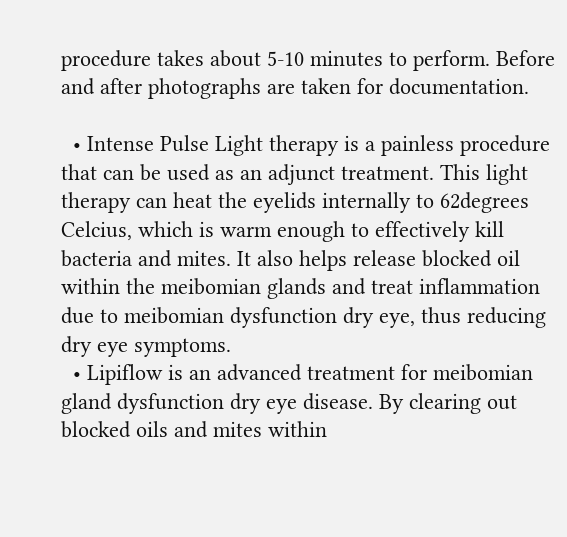procedure takes about 5-10 minutes to perform. Before and after photographs are taken for documentation.

  • Intense Pulse Light therapy is a painless procedure that can be used as an adjunct treatment. This light therapy can heat the eyelids internally to 62degrees Celcius, which is warm enough to effectively kill bacteria and mites. It also helps release blocked oil within the meibomian glands and treat inflammation due to meibomian dysfunction dry eye, thus reducing dry eye symptoms.
  • Lipiflow is an advanced treatment for meibomian gland dysfunction dry eye disease. By clearing out blocked oils and mites within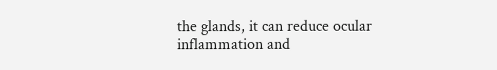the glands, it can reduce ocular inflammation and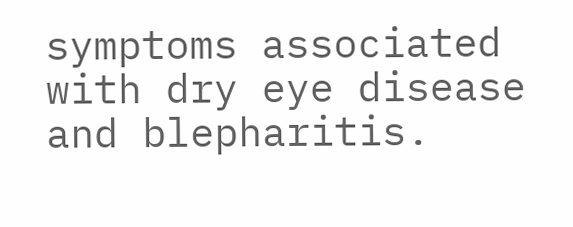symptoms associated with dry eye disease and blepharitis.